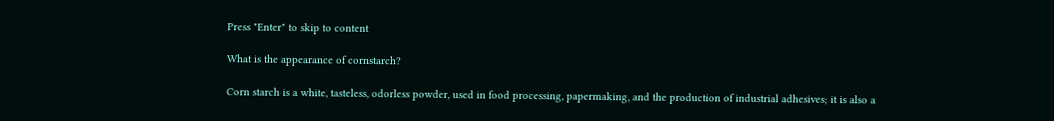Press "Enter" to skip to content

What is the appearance of cornstarch?

Corn starch is a white, tasteless, odorless powder, used in food processing, papermaking, and the production of industrial adhesives; it is also a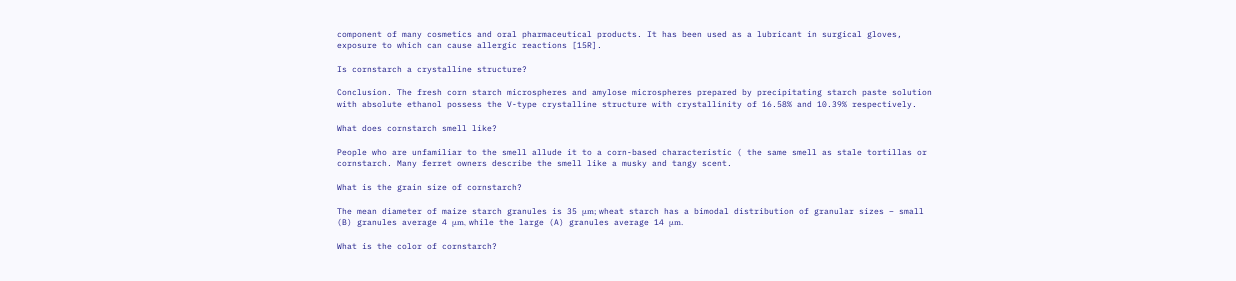component of many cosmetics and oral pharmaceutical products. It has been used as a lubricant in surgical gloves, exposure to which can cause allergic reactions [15R].

Is cornstarch a crystalline structure?

Conclusion. The fresh corn starch microspheres and amylose microspheres prepared by precipitating starch paste solution with absolute ethanol possess the V-type crystalline structure with crystallinity of 16.58% and 10.39% respectively.

What does cornstarch smell like?

People who are unfamiliar to the smell allude it to a corn-based characteristic ( the same smell as stale tortillas or cornstarch. Many ferret owners describe the smell like a musky and tangy scent.

What is the grain size of cornstarch?

The mean diameter of maize starch granules is 35 μm; wheat starch has a bimodal distribution of granular sizes – small (B) granules average 4 μm, while the large (A) granules average 14 μm.

What is the color of cornstarch?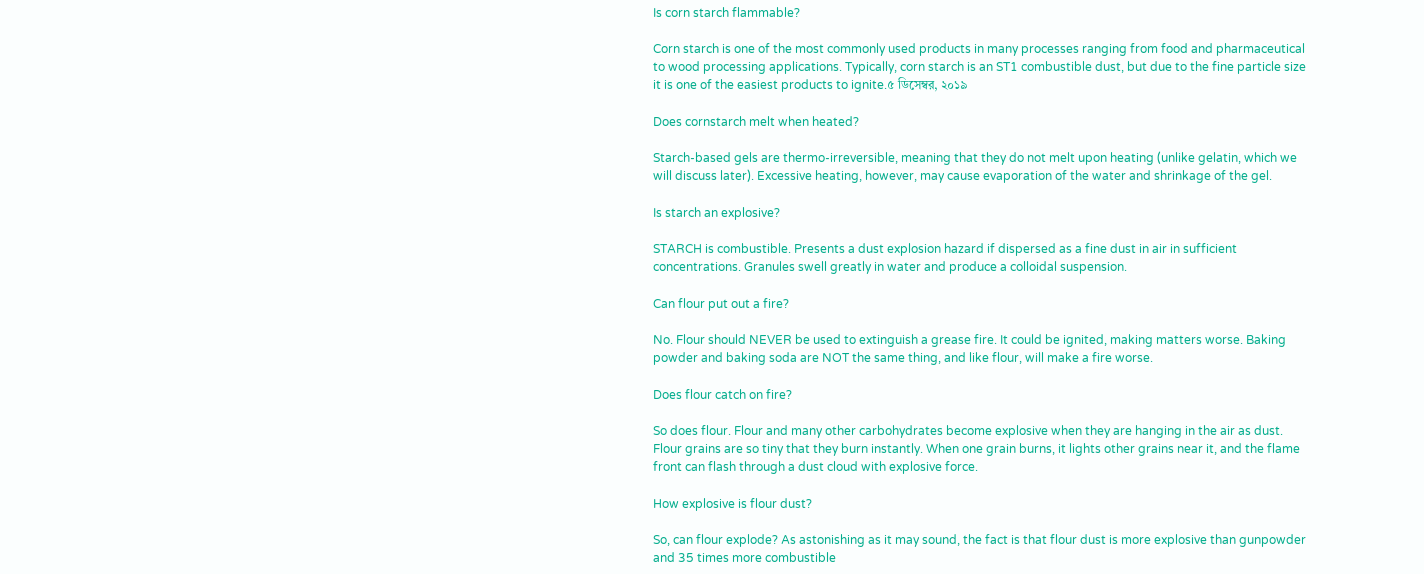Is corn starch flammable?

Corn starch is one of the most commonly used products in many processes ranging from food and pharmaceutical to wood processing applications. Typically, corn starch is an ST1 combustible dust, but due to the fine particle size it is one of the easiest products to ignite.৫ ডিসেম্বর, ২০১৯

Does cornstarch melt when heated?

Starch-based gels are thermo-irreversible, meaning that they do not melt upon heating (unlike gelatin, which we will discuss later). Excessive heating, however, may cause evaporation of the water and shrinkage of the gel.

Is starch an explosive?

STARCH is combustible. Presents a dust explosion hazard if dispersed as a fine dust in air in sufficient concentrations. Granules swell greatly in water and produce a colloidal suspension.

Can flour put out a fire?

No. Flour should NEVER be used to extinguish a grease fire. It could be ignited, making matters worse. Baking powder and baking soda are NOT the same thing, and like flour, will make a fire worse.

Does flour catch on fire?

So does flour. Flour and many other carbohydrates become explosive when they are hanging in the air as dust. Flour grains are so tiny that they burn instantly. When one grain burns, it lights other grains near it, and the flame front can flash through a dust cloud with explosive force.

How explosive is flour dust?

So, can flour explode? As astonishing as it may sound, the fact is that flour dust is more explosive than gunpowder and 35 times more combustible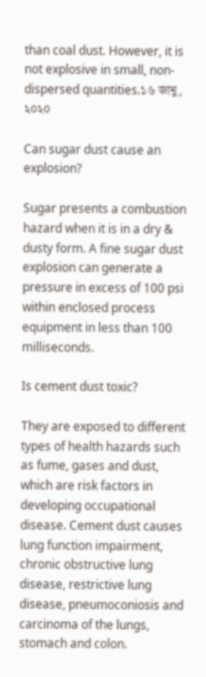than coal dust. However, it is not explosive in small, non-dispersed quantities.১৬ জানু, ২০২০

Can sugar dust cause an explosion?

Sugar presents a combustion hazard when it is in a dry & dusty form. A fine sugar dust explosion can generate a pressure in excess of 100 psi within enclosed process equipment in less than 100 milliseconds.

Is cement dust toxic?

They are exposed to different types of health hazards such as fume, gases and dust, which are risk factors in developing occupational disease. Cement dust causes lung function impairment, chronic obstructive lung disease, restrictive lung disease, pneumoconiosis and carcinoma of the lungs, stomach and colon.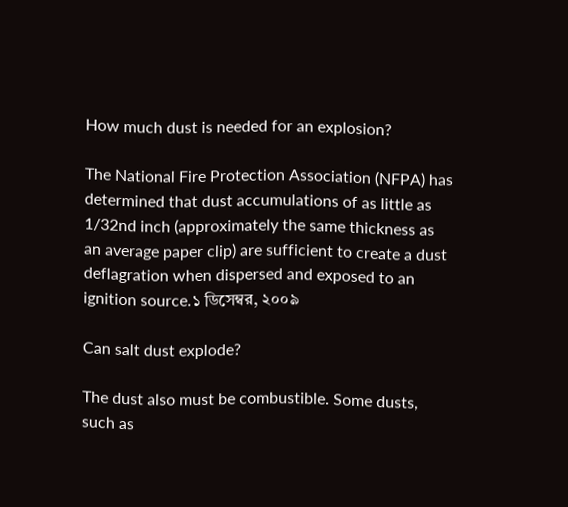How much dust is needed for an explosion?

The National Fire Protection Association (NFPA) has determined that dust accumulations of as little as 1/32nd inch (approximately the same thickness as an average paper clip) are sufficient to create a dust deflagration when dispersed and exposed to an ignition source.১ ডিসেম্বর, ২০০৯

Can salt dust explode?

The dust also must be combustible. Some dusts, such as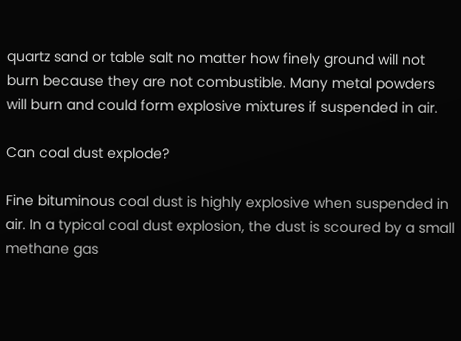quartz sand or table salt no matter how finely ground will not burn because they are not combustible. Many metal powders will burn and could form explosive mixtures if suspended in air.

Can coal dust explode?

Fine bituminous coal dust is highly explosive when suspended in air. In a typical coal dust explosion, the dust is scoured by a small methane gas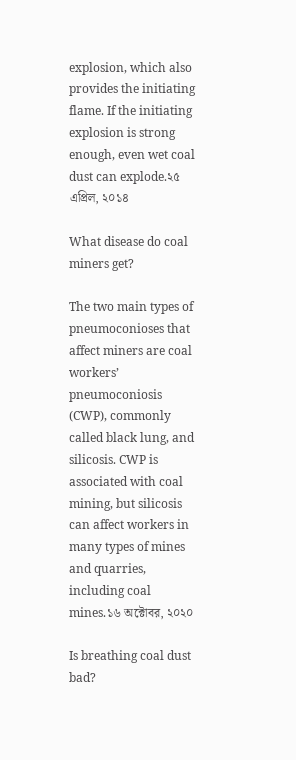explosion, which also provides the initiating flame. If the initiating explosion is strong enough, even wet coal dust can explode.২৫ এপ্রিল, ২০১৪

What disease do coal miners get?

The two main types of pneumoconioses that affect miners are coal workers’ pneumoconiosis (CWP), commonly called black lung, and silicosis. CWP is associated with coal mining, but silicosis can affect workers in many types of mines and quarries, including coal mines.১৬ অক্টোবর, ২০২০

Is breathing coal dust bad?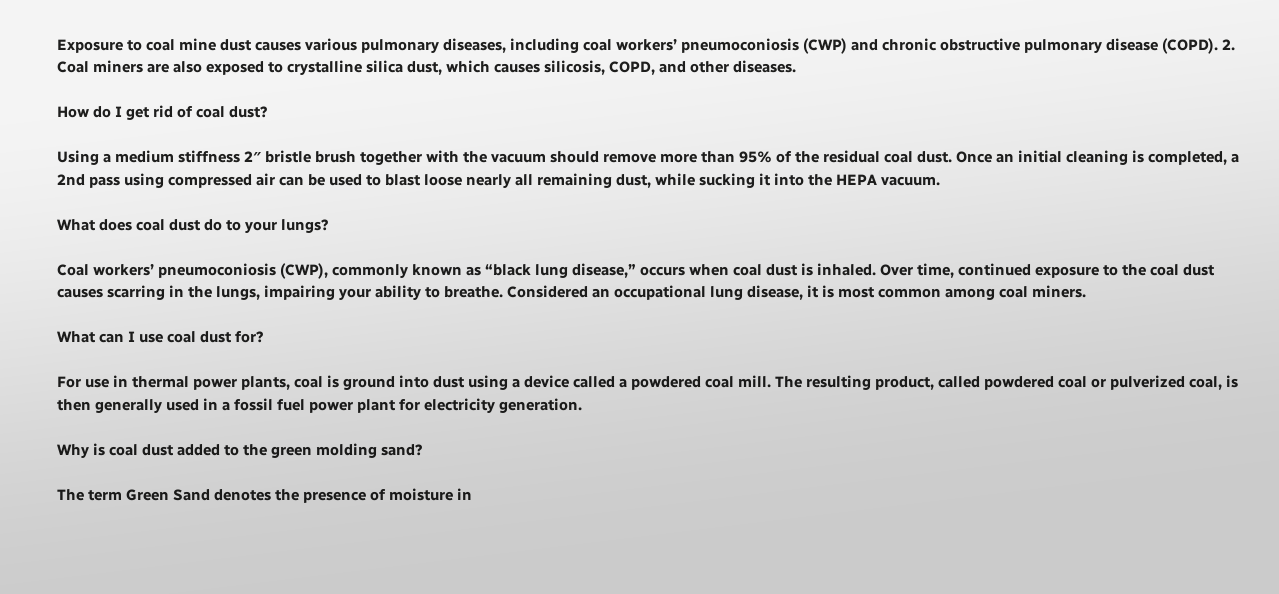Exposure to coal mine dust causes various pulmonary diseases, including coal workers’ pneumoconiosis (CWP) and chronic obstructive pulmonary disease (COPD). 2. Coal miners are also exposed to crystalline silica dust, which causes silicosis, COPD, and other diseases.

How do I get rid of coal dust?

Using a medium stiffness 2″ bristle brush together with the vacuum should remove more than 95% of the residual coal dust. Once an initial cleaning is completed, a 2nd pass using compressed air can be used to blast loose nearly all remaining dust, while sucking it into the HEPA vacuum.

What does coal dust do to your lungs?

Coal workers’ pneumoconiosis (CWP), commonly known as “black lung disease,” occurs when coal dust is inhaled. Over time, continued exposure to the coal dust causes scarring in the lungs, impairing your ability to breathe. Considered an occupational lung disease, it is most common among coal miners.

What can I use coal dust for?

For use in thermal power plants, coal is ground into dust using a device called a powdered coal mill. The resulting product, called powdered coal or pulverized coal, is then generally used in a fossil fuel power plant for electricity generation.

Why is coal dust added to the green molding sand?

The term Green Sand denotes the presence of moisture in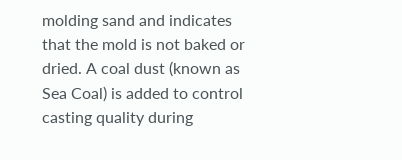molding sand and indicates that the mold is not baked or dried. A coal dust (known as Sea Coal) is added to control casting quality during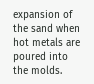expansion of the sand when hot metals are poured into the molds.